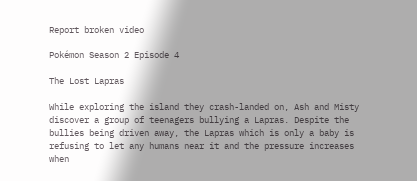Report broken video

Pokémon Season 2 Episode 4

The Lost Lapras

While exploring the island they crash-landed on, Ash and Misty discover a group of teenagers bullying a Lapras. Despite the bullies being driven away, the Lapras which is only a baby is refusing to let any humans near it and the pressure increases when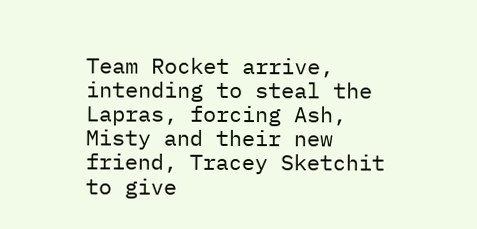Team Rocket arrive, intending to steal the Lapras, forcing Ash, Misty and their new friend, Tracey Sketchit to give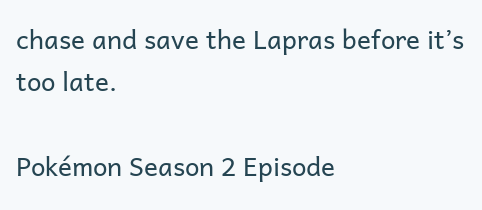chase and save the Lapras before it’s too late.

Pokémon Season 2 Episode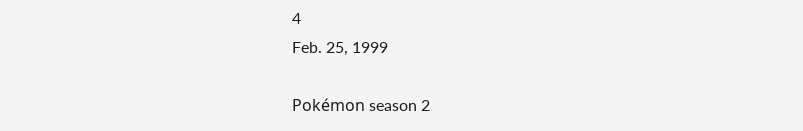4
Feb. 25, 1999

Pokémon season 2